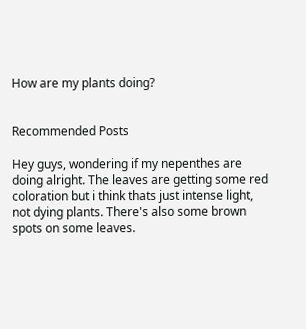How are my plants doing?


Recommended Posts

Hey guys, wondering if my nepenthes are doing alright. The leaves are getting some red coloration but i think thats just intense light, not dying plants. There's also some brown spots on some leaves.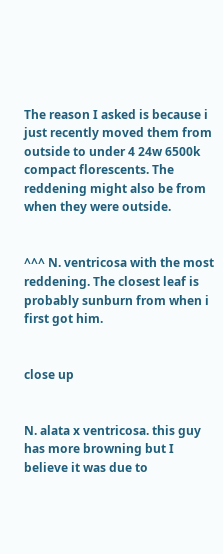The reason I asked is because i just recently moved them from outside to under 4 24w 6500k compact florescents. The reddening might also be from when they were outside.


^^^ N. ventricosa with the most reddening. The closest leaf is probably sunburn from when i first got him.


close up


N. alata x ventricosa. this guy has more browning but I believe it was due to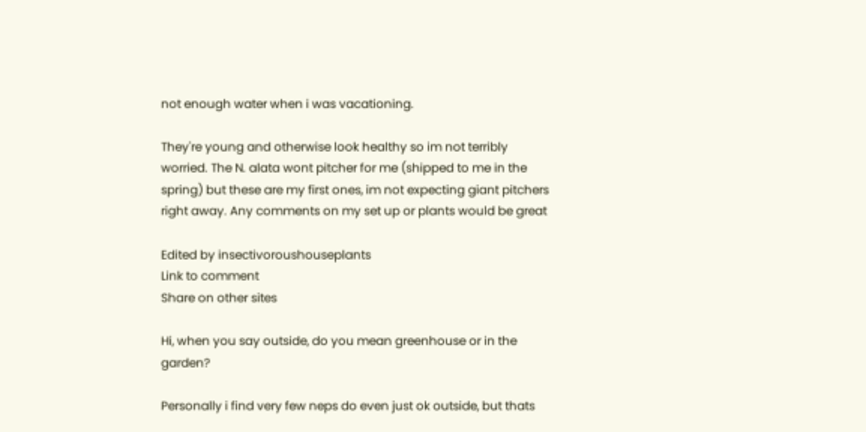not enough water when i was vacationing.

They're young and otherwise look healthy so im not terribly worried. The N. alata wont pitcher for me (shipped to me in the spring) but these are my first ones, im not expecting giant pitchers right away. Any comments on my set up or plants would be great

Edited by insectivoroushouseplants
Link to comment
Share on other sites

Hi, when you say outside, do you mean greenhouse or in the garden?

Personally i find very few neps do even just ok outside, but thats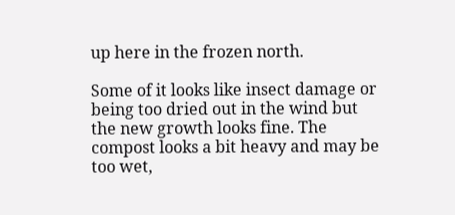up here in the frozen north.

Some of it looks like insect damage or being too dried out in the wind but the new growth looks fine. The compost looks a bit heavy and may be too wet,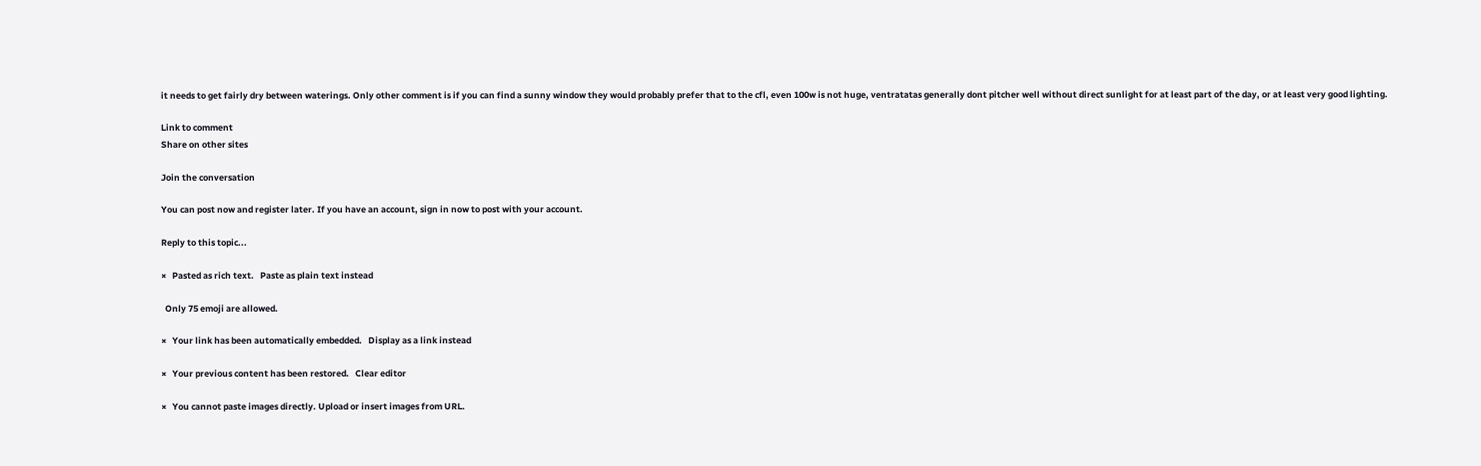it needs to get fairly dry between waterings. Only other comment is if you can find a sunny window they would probably prefer that to the cfl, even 100w is not huge, ventratatas generally dont pitcher well without direct sunlight for at least part of the day, or at least very good lighting.

Link to comment
Share on other sites

Join the conversation

You can post now and register later. If you have an account, sign in now to post with your account.

Reply to this topic...

×   Pasted as rich text.   Paste as plain text instead

  Only 75 emoji are allowed.

×   Your link has been automatically embedded.   Display as a link instead

×   Your previous content has been restored.   Clear editor

×   You cannot paste images directly. Upload or insert images from URL.